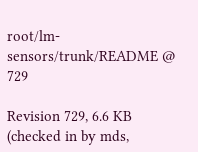root/lm-sensors/trunk/README @ 729

Revision 729, 6.6 KB (checked in by mds,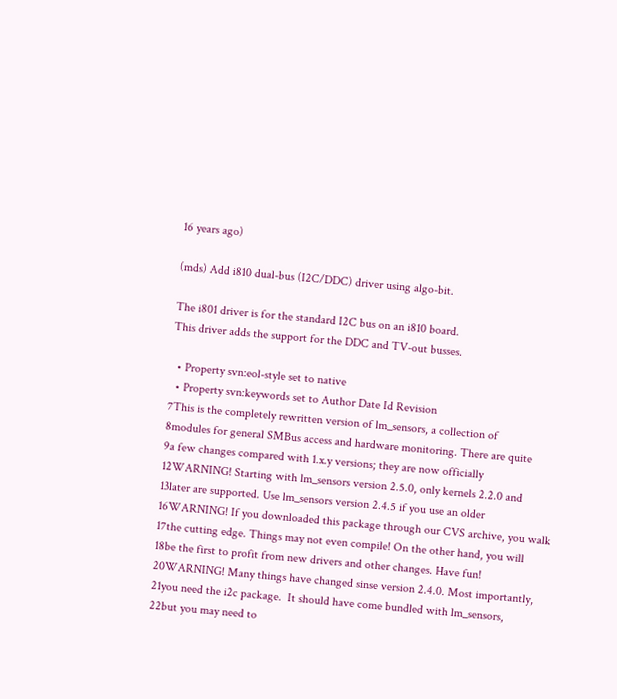16 years ago)

(mds) Add i810 dual-bus (I2C/DDC) driver using algo-bit.

The i801 driver is for the standard I2C bus on an i810 board.
This driver adds the support for the DDC and TV-out busses.

  • Property svn:eol-style set to native
  • Property svn:keywords set to Author Date Id Revision
7This is the completely rewritten version of lm_sensors, a collection of
8modules for general SMBus access and hardware monitoring. There are quite
9a few changes compared with 1.x.y versions; they are now officially
12WARNING! Starting with lm_sensors version 2.5.0, only kernels 2.2.0 and
13later are supported. Use lm_sensors version 2.4.5 if you use an older
16WARNING! If you downloaded this package through our CVS archive, you walk
17the cutting edge. Things may not even compile! On the other hand, you will
18be the first to profit from new drivers and other changes. Have fun!
20WARNING! Many things have changed sinse version 2.4.0. Most importantly,
21you need the i2c package.  It should have come bundled with lm_sensors,
22but you may need to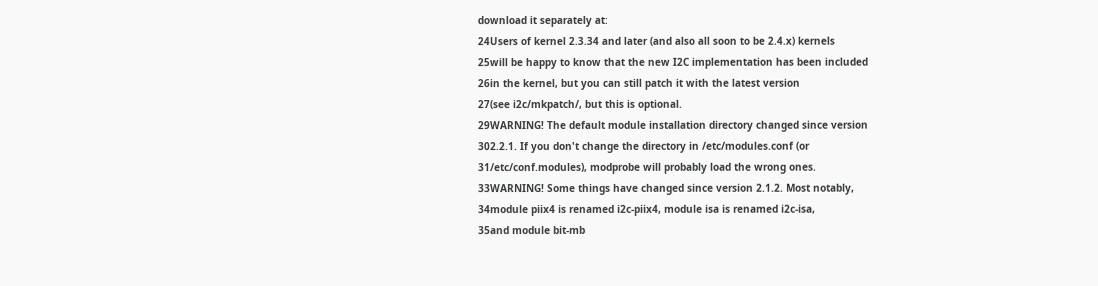download it separately at:
24Users of kernel 2.3.34 and later (and also all soon to be 2.4.x) kernels
25will be happy to know that the new I2C implementation has been included
26in the kernel, but you can still patch it with the latest version
27(see i2c/mkpatch/, but this is optional.
29WARNING! The default module installation directory changed since version
302.2.1. If you don't change the directory in /etc/modules.conf (or
31/etc/conf.modules), modprobe will probably load the wrong ones.
33WARNING! Some things have changed since version 2.1.2. Most notably,
34module piix4 is renamed i2c-piix4, module isa is renamed i2c-isa,
35and module bit-mb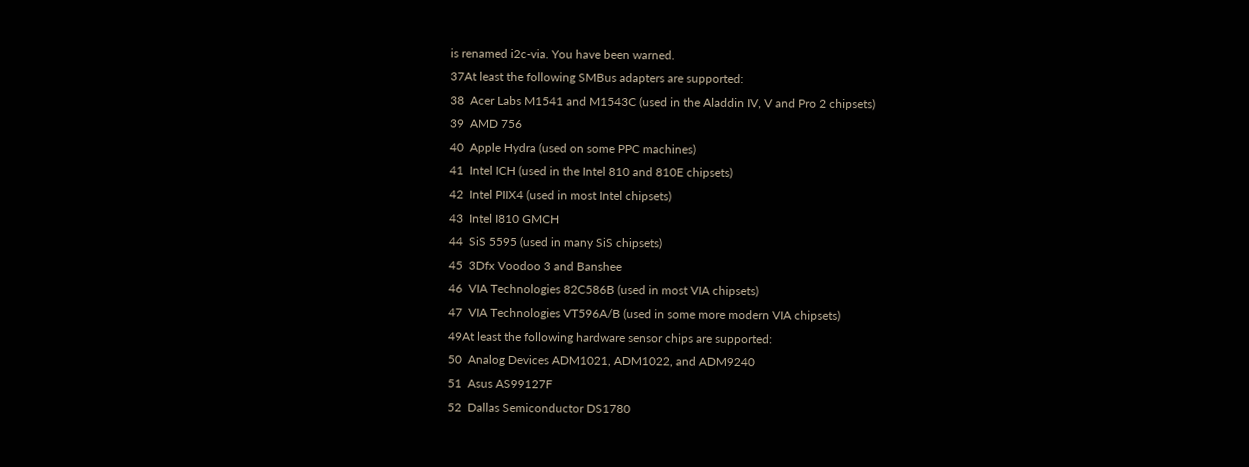is renamed i2c-via. You have been warned.
37At least the following SMBus adapters are supported:
38  Acer Labs M1541 and M1543C (used in the Aladdin IV, V and Pro 2 chipsets)
39  AMD 756
40  Apple Hydra (used on some PPC machines)
41  Intel ICH (used in the Intel 810 and 810E chipsets)
42  Intel PIIX4 (used in most Intel chipsets)
43  Intel I810 GMCH
44  SiS 5595 (used in many SiS chipsets)
45  3Dfx Voodoo 3 and Banshee
46  VIA Technologies 82C586B (used in most VIA chipsets)
47  VIA Technologies VT596A/B (used in some more modern VIA chipsets)
49At least the following hardware sensor chips are supported:
50  Analog Devices ADM1021, ADM1022, and ADM9240
51  Asus AS99127F
52  Dallas Semiconductor DS1780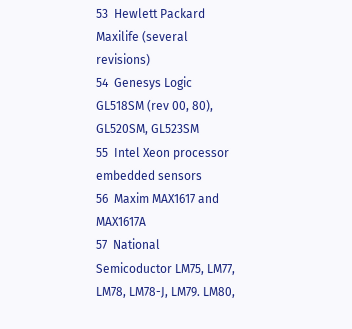53  Hewlett Packard Maxilife (several revisions)
54  Genesys Logic GL518SM (rev 00, 80), GL520SM, GL523SM
55  Intel Xeon processor embedded sensors
56  Maxim MAX1617 and MAX1617A
57  National Semicoductor LM75, LM77, LM78, LM78-J, LM79. LM80,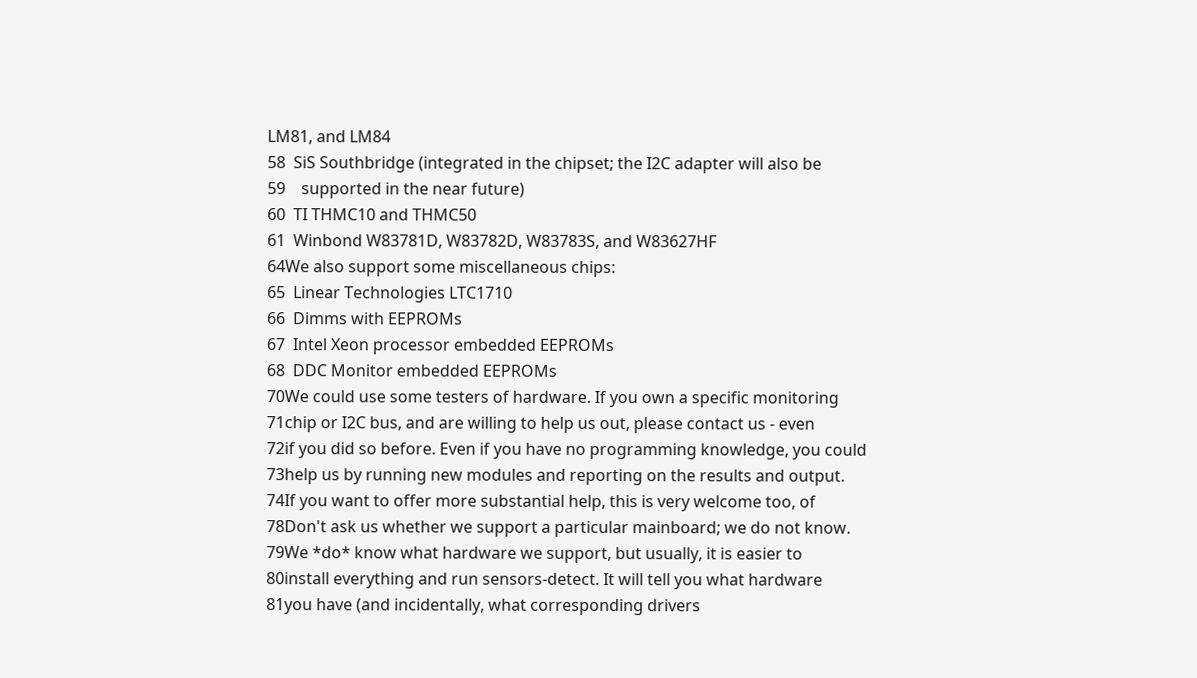LM81, and LM84
58  SiS Southbridge (integrated in the chipset; the I2C adapter will also be
59    supported in the near future)
60  TI THMC10 and THMC50
61  Winbond W83781D, W83782D, W83783S, and W83627HF
64We also support some miscellaneous chips:
65  Linear Technologies LTC1710
66  Dimms with EEPROMs
67  Intel Xeon processor embedded EEPROMs
68  DDC Monitor embedded EEPROMs
70We could use some testers of hardware. If you own a specific monitoring
71chip or I2C bus, and are willing to help us out, please contact us - even
72if you did so before. Even if you have no programming knowledge, you could
73help us by running new modules and reporting on the results and output.
74If you want to offer more substantial help, this is very welcome too, of
78Don't ask us whether we support a particular mainboard; we do not know.
79We *do* know what hardware we support, but usually, it is easier to
80install everything and run sensors-detect. It will tell you what hardware
81you have (and incidentally, what corresponding drivers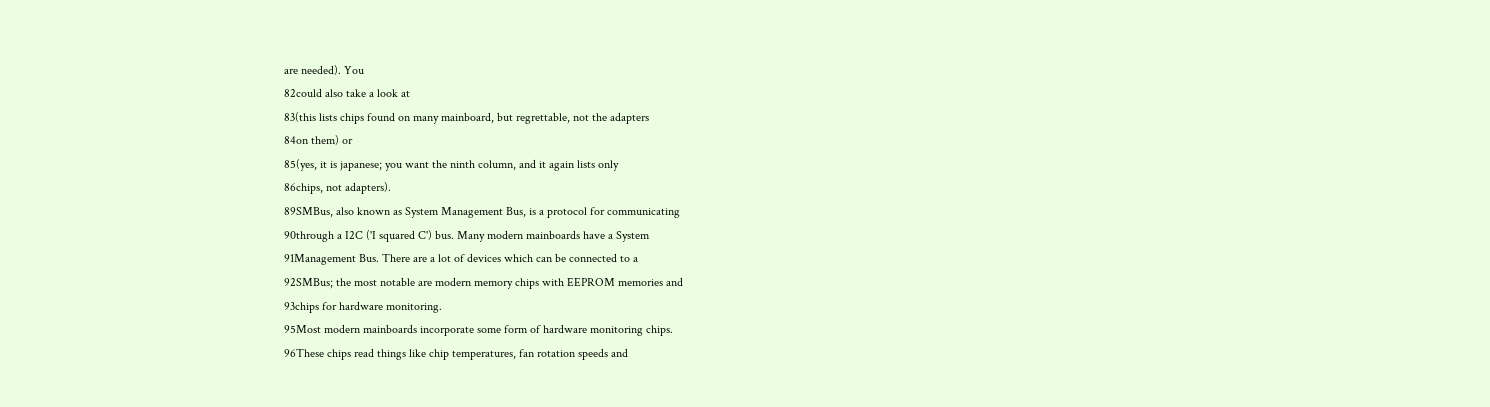are needed). You
82could also take a look at
83(this lists chips found on many mainboard, but regrettable, not the adapters
84on them) or
85(yes, it is japanese; you want the ninth column, and it again lists only
86chips, not adapters).
89SMBus, also known as System Management Bus, is a protocol for communicating
90through a I2C ('I squared C') bus. Many modern mainboards have a System
91Management Bus. There are a lot of devices which can be connected to a
92SMBus; the most notable are modern memory chips with EEPROM memories and
93chips for hardware monitoring.
95Most modern mainboards incorporate some form of hardware monitoring chips.
96These chips read things like chip temperatures, fan rotation speeds and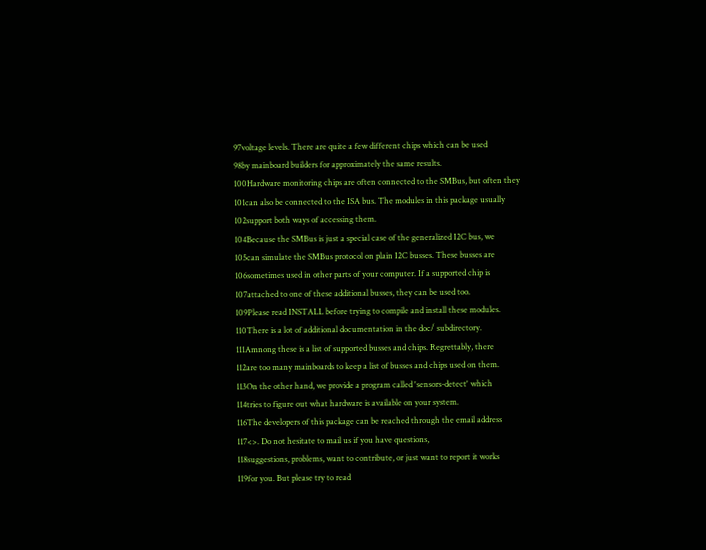97voltage levels. There are quite a few different chips which can be used
98by mainboard builders for approximately the same results.
100Hardware monitoring chips are often connected to the SMBus, but often they
101can also be connected to the ISA bus. The modules in this package usually
102support both ways of accessing them.
104Because the SMBus is just a special case of the generalized I2C bus, we
105can simulate the SMBus protocol on plain I2C busses. These busses are
106sometimes used in other parts of your computer. If a supported chip is
107attached to one of these additional busses, they can be used too.
109Please read INSTALL before trying to compile and install these modules.
110There is a lot of additional documentation in the doc/ subdirectory.
111Amnong these is a list of supported busses and chips. Regrettably, there
112are too many mainboards to keep a list of busses and chips used on them.
113On the other hand, we provide a program called 'sensors-detect' which
114tries to figure out what hardware is available on your system.
116The developers of this package can be reached through the email address
117<>. Do not hesitate to mail us if you have questions,
118suggestions, problems, want to contribute, or just want to report it works
119for you. But please try to read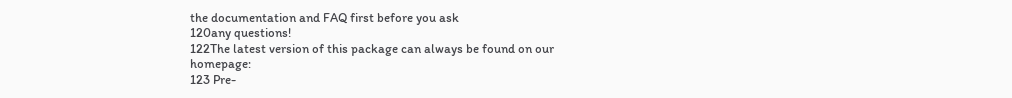the documentation and FAQ first before you ask
120any questions!
122The latest version of this package can always be found on our homepage:
123 Pre-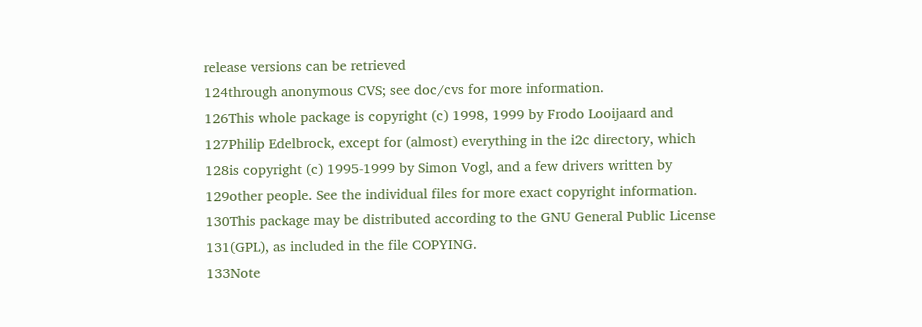release versions can be retrieved
124through anonymous CVS; see doc/cvs for more information.
126This whole package is copyright (c) 1998, 1999 by Frodo Looijaard and
127Philip Edelbrock, except for (almost) everything in the i2c directory, which
128is copyright (c) 1995-1999 by Simon Vogl, and a few drivers written by
129other people. See the individual files for more exact copyright information.
130This package may be distributed according to the GNU General Public License
131(GPL), as included in the file COPYING.
133Note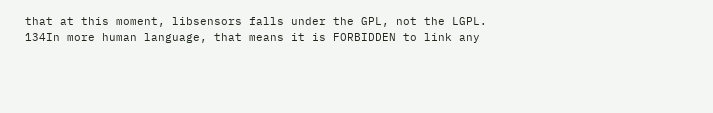that at this moment, libsensors falls under the GPL, not the LGPL.
134In more human language, that means it is FORBIDDEN to link any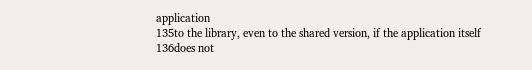application
135to the library, even to the shared version, if the application itself
136does not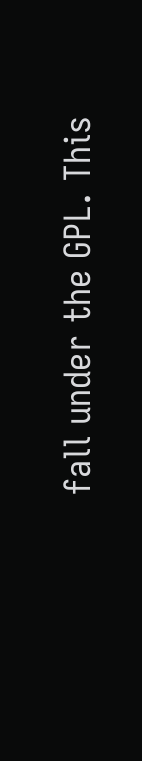fall under the GPL. This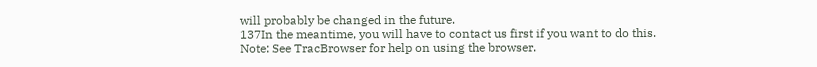will probably be changed in the future.
137In the meantime, you will have to contact us first if you want to do this.
Note: See TracBrowser for help on using the browser.